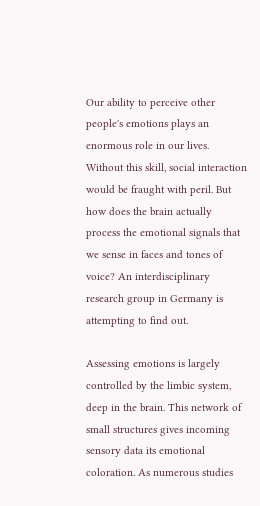Our ability to perceive other people's emotions plays an enormous role in our lives. Without this skill, social interaction would be fraught with peril. But how does the brain actually process the emotional signals that we sense in faces and tones of voice? An interdisciplinary research group in Germany is attempting to find out.

Assessing emotions is largely controlled by the limbic system, deep in the brain. This network of small structures gives incoming sensory data its emotional coloration. As numerous studies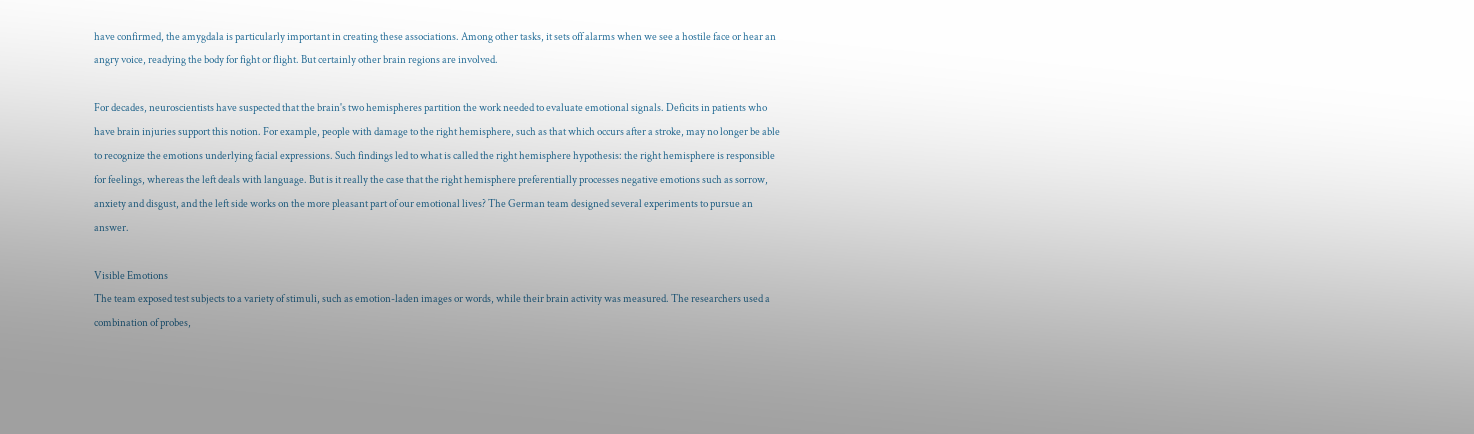have confirmed, the amygdala is particularly important in creating these associations. Among other tasks, it sets off alarms when we see a hostile face or hear an angry voice, readying the body for fight or flight. But certainly other brain regions are involved.

For decades, neuroscientists have suspected that the brain's two hemispheres partition the work needed to evaluate emotional signals. Deficits in patients who have brain injuries support this notion. For example, people with damage to the right hemisphere, such as that which occurs after a stroke, may no longer be able to recognize the emotions underlying facial expressions. Such findings led to what is called the right hemisphere hypothesis: the right hemisphere is responsible for feelings, whereas the left deals with language. But is it really the case that the right hemisphere preferentially processes negative emotions such as sorrow, anxiety and disgust, and the left side works on the more pleasant part of our emotional lives? The German team designed several experiments to pursue an answer.

Visible Emotions
The team exposed test subjects to a variety of stimuli, such as emotion-laden images or words, while their brain activity was measured. The researchers used a combination of probes,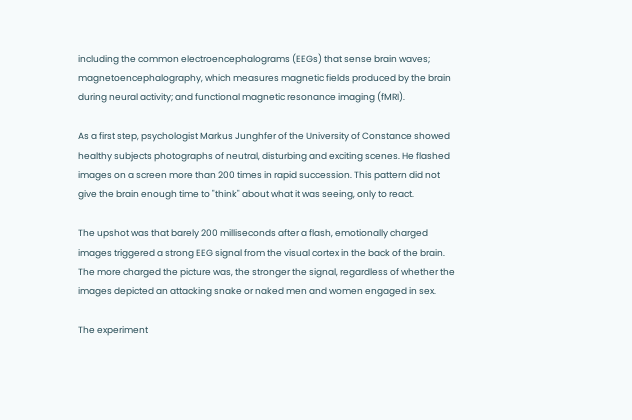including the common electroencephalograms (EEGs) that sense brain waves; magnetoencephalography, which measures magnetic fields produced by the brain during neural activity; and functional magnetic resonance imaging (fMRI).

As a first step, psychologist Markus Junghfer of the University of Constance showed healthy subjects photographs of neutral, disturbing and exciting scenes. He flashed images on a screen more than 200 times in rapid succession. This pattern did not give the brain enough time to "think" about what it was seeing, only to react.

The upshot was that barely 200 milliseconds after a flash, emotionally charged images triggered a strong EEG signal from the visual cortex in the back of the brain. The more charged the picture was, the stronger the signal, regardless of whether the images depicted an attacking snake or naked men and women engaged in sex.

The experiment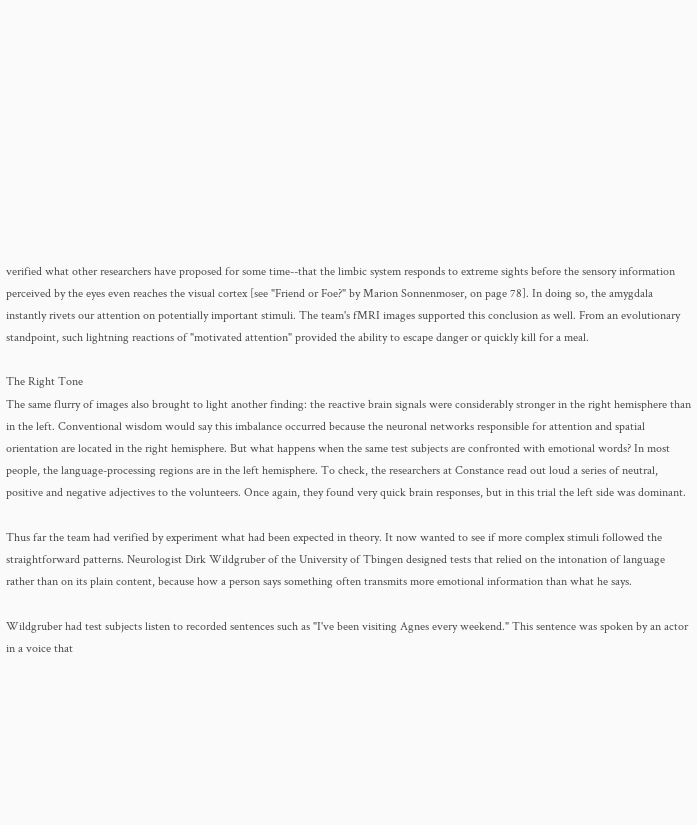verified what other researchers have proposed for some time--that the limbic system responds to extreme sights before the sensory information perceived by the eyes even reaches the visual cortex [see "Friend or Foe?" by Marion Sonnenmoser, on page 78]. In doing so, the amygdala instantly rivets our attention on potentially important stimuli. The team's fMRI images supported this conclusion as well. From an evolutionary standpoint, such lightning reactions of "motivated attention" provided the ability to escape danger or quickly kill for a meal.

The Right Tone
The same flurry of images also brought to light another finding: the reactive brain signals were considerably stronger in the right hemisphere than in the left. Conventional wisdom would say this imbalance occurred because the neuronal networks responsible for attention and spatial orientation are located in the right hemisphere. But what happens when the same test subjects are confronted with emotional words? In most people, the language-processing regions are in the left hemisphere. To check, the researchers at Constance read out loud a series of neutral, positive and negative adjectives to the volunteers. Once again, they found very quick brain responses, but in this trial the left side was dominant.

Thus far the team had verified by experiment what had been expected in theory. It now wanted to see if more complex stimuli followed the straightforward patterns. Neurologist Dirk Wildgruber of the University of Tbingen designed tests that relied on the intonation of language rather than on its plain content, because how a person says something often transmits more emotional information than what he says.

Wildgruber had test subjects listen to recorded sentences such as "I've been visiting Agnes every weekend." This sentence was spoken by an actor in a voice that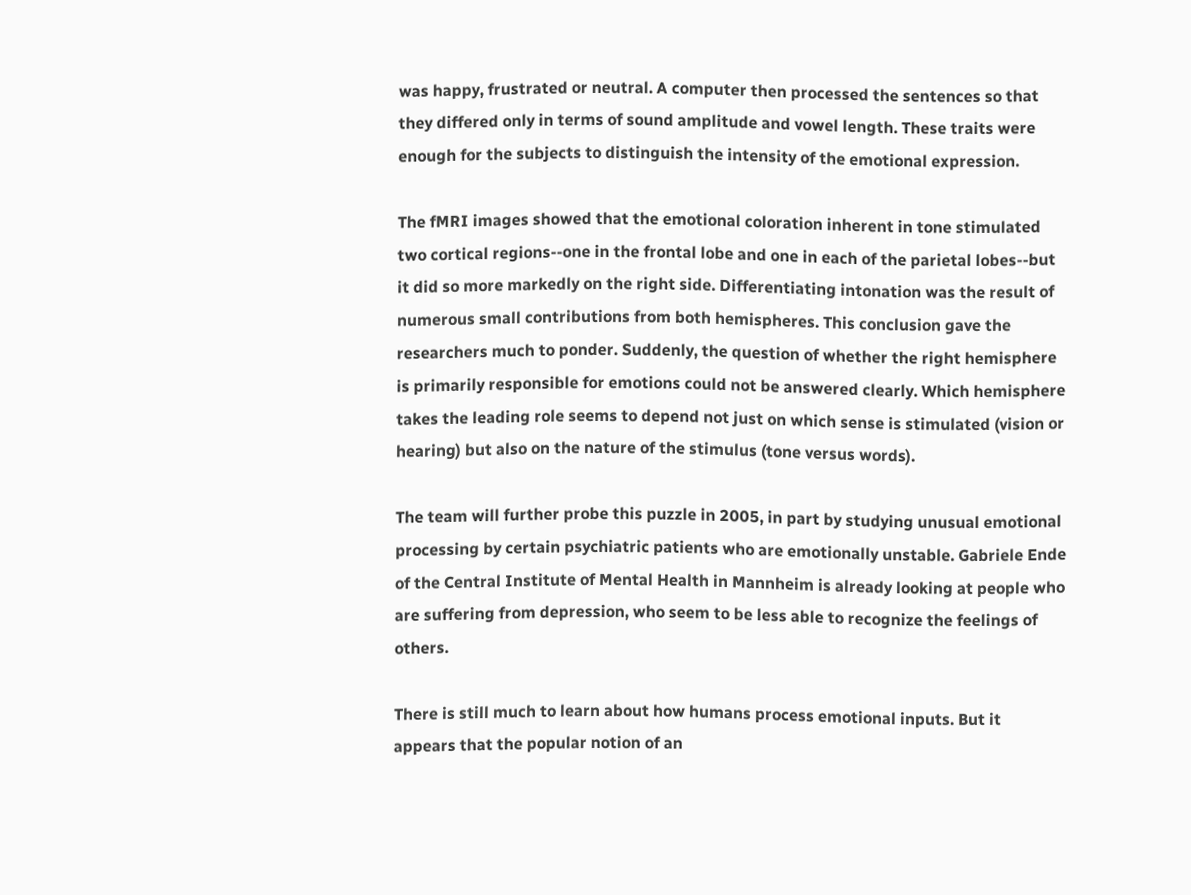was happy, frustrated or neutral. A computer then processed the sentences so that they differed only in terms of sound amplitude and vowel length. These traits were enough for the subjects to distinguish the intensity of the emotional expression.

The fMRI images showed that the emotional coloration inherent in tone stimulated two cortical regions--one in the frontal lobe and one in each of the parietal lobes--but it did so more markedly on the right side. Differentiating intonation was the result of numerous small contributions from both hemispheres. This conclusion gave the researchers much to ponder. Suddenly, the question of whether the right hemisphere is primarily responsible for emotions could not be answered clearly. Which hemisphere takes the leading role seems to depend not just on which sense is stimulated (vision or hearing) but also on the nature of the stimulus (tone versus words).

The team will further probe this puzzle in 2005, in part by studying unusual emotional processing by certain psychiatric patients who are emotionally unstable. Gabriele Ende of the Central Institute of Mental Health in Mannheim is already looking at people who are suffering from depression, who seem to be less able to recognize the feelings of others.

There is still much to learn about how humans process emotional inputs. But it appears that the popular notion of an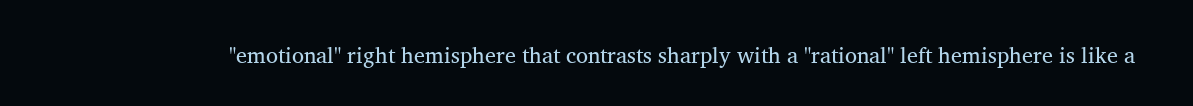"emotional" right hemisphere that contrasts sharply with a "rational" left hemisphere is like a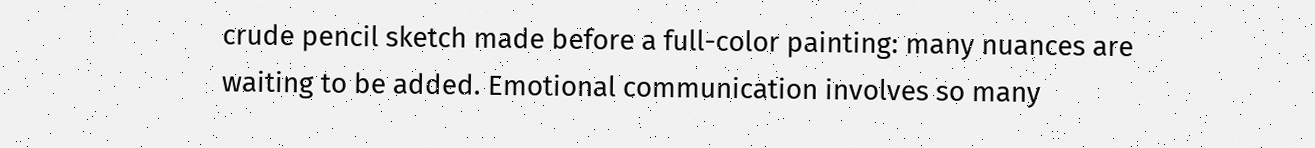crude pencil sketch made before a full-color painting: many nuances are waiting to be added. Emotional communication involves so many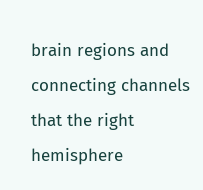brain regions and connecting channels that the right hemisphere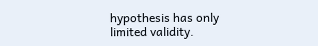hypothesis has only limited validity.